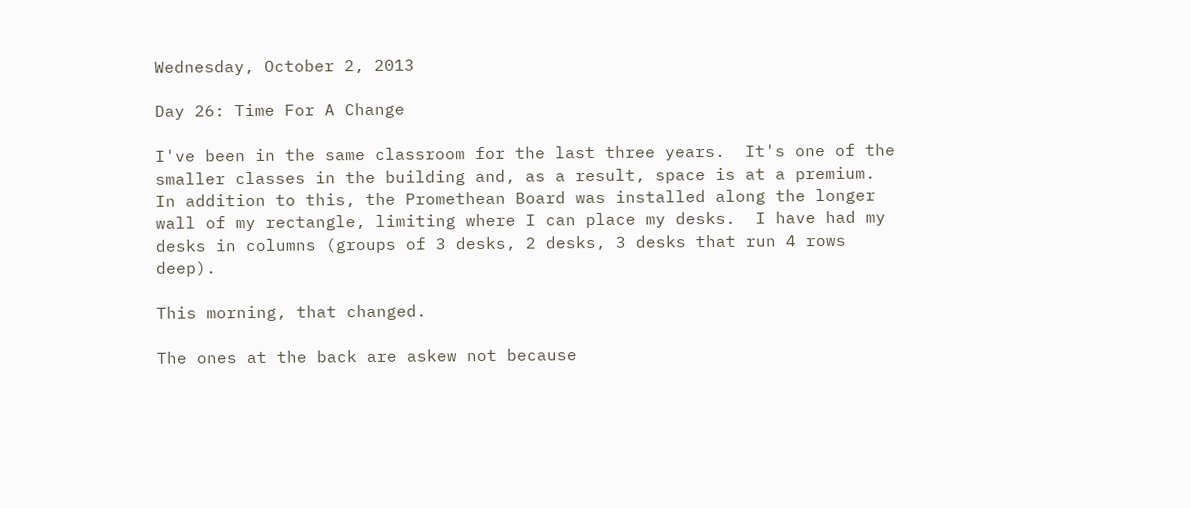Wednesday, October 2, 2013

Day 26: Time For A Change

I've been in the same classroom for the last three years.  It's one of the smaller classes in the building and, as a result, space is at a premium.  In addition to this, the Promethean Board was installed along the longer wall of my rectangle, limiting where I can place my desks.  I have had my desks in columns (groups of 3 desks, 2 desks, 3 desks that run 4 rows deep).

This morning, that changed.

The ones at the back are askew not because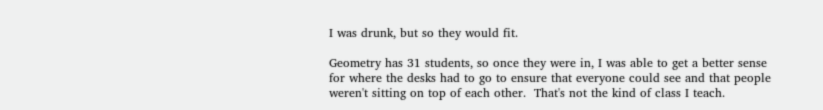I was drunk, but so they would fit.

Geometry has 31 students, so once they were in, I was able to get a better sense for where the desks had to go to ensure that everyone could see and that people weren't sitting on top of each other.  That's not the kind of class I teach.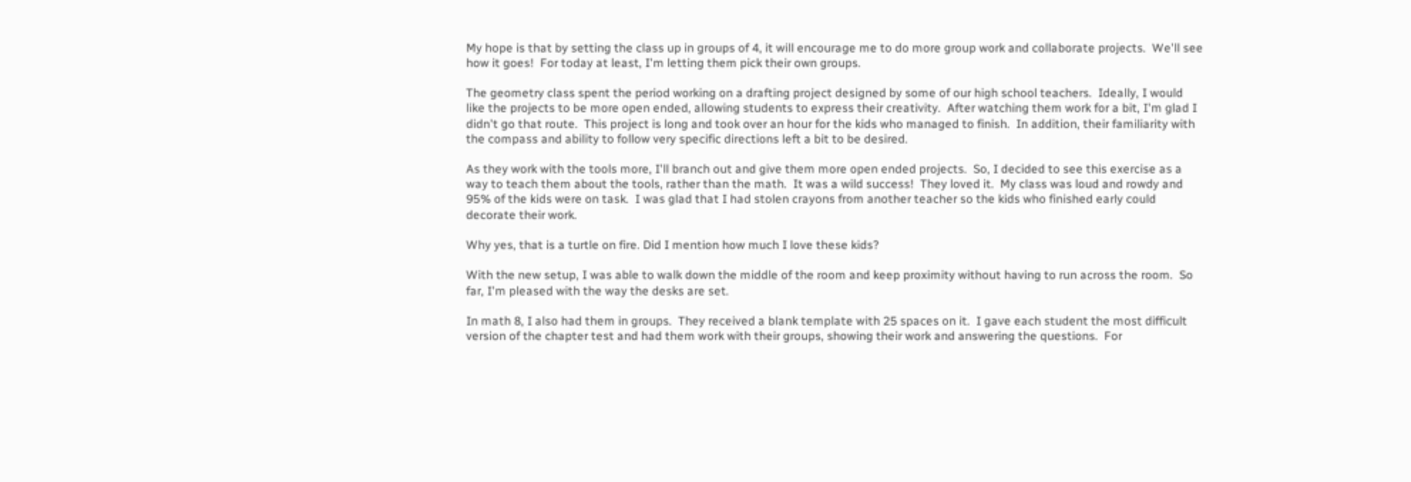My hope is that by setting the class up in groups of 4, it will encourage me to do more group work and collaborate projects.  We'll see how it goes!  For today at least, I'm letting them pick their own groups.

The geometry class spent the period working on a drafting project designed by some of our high school teachers.  Ideally, I would like the projects to be more open ended, allowing students to express their creativity.  After watching them work for a bit, I'm glad I didn't go that route.  This project is long and took over an hour for the kids who managed to finish.  In addition, their familiarity with the compass and ability to follow very specific directions left a bit to be desired.

As they work with the tools more, I'll branch out and give them more open ended projects.  So, I decided to see this exercise as a way to teach them about the tools, rather than the math.  It was a wild success!  They loved it.  My class was loud and rowdy and 95% of the kids were on task.  I was glad that I had stolen crayons from another teacher so the kids who finished early could decorate their work.

Why yes, that is a turtle on fire. Did I mention how much I love these kids?

With the new setup, I was able to walk down the middle of the room and keep proximity without having to run across the room.  So far, I'm pleased with the way the desks are set.

In math 8, I also had them in groups.  They received a blank template with 25 spaces on it.  I gave each student the most difficult version of the chapter test and had them work with their groups, showing their work and answering the questions.  For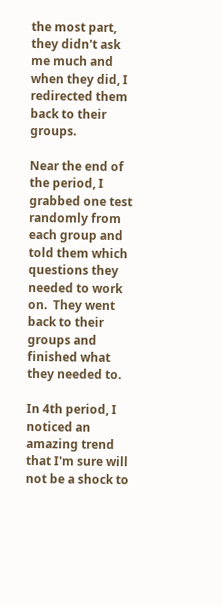the most part, they didn't ask me much and when they did, I redirected them back to their groups.

Near the end of the period, I grabbed one test randomly from each group and told them which questions they needed to work on.  They went back to their groups and finished what they needed to.

In 4th period, I noticed an amazing trend that I'm sure will not be a shock to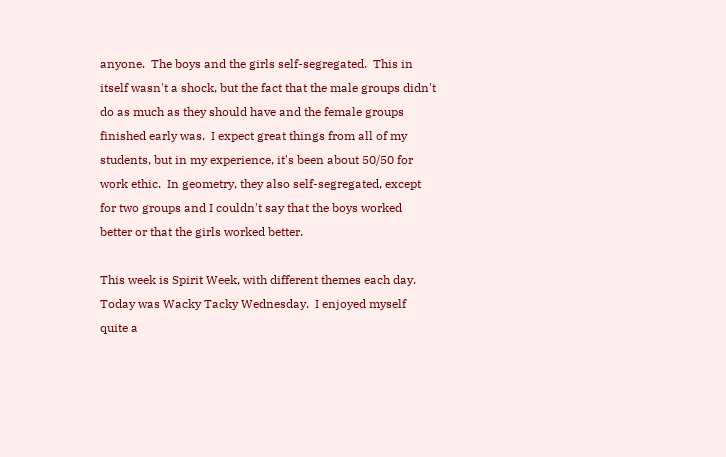anyone.  The boys and the girls self-segregated.  This in itself wasn't a shock, but the fact that the male groups didn't do as much as they should have and the female groups finished early was.  I expect great things from all of my students, but in my experience, it's been about 50/50 for work ethic.  In geometry, they also self-segregated, except for two groups and I couldn't say that the boys worked better or that the girls worked better.

This week is Spirit Week, with different themes each day.  Today was Wacky Tacky Wednesday.  I enjoyed myself quite a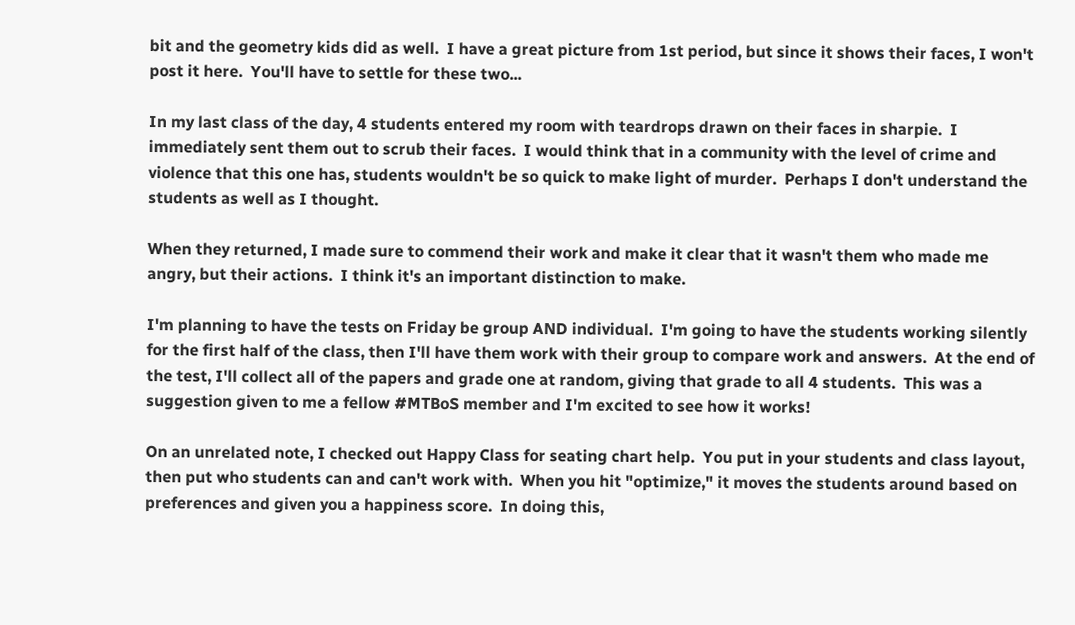bit and the geometry kids did as well.  I have a great picture from 1st period, but since it shows their faces, I won't post it here.  You'll have to settle for these two...

In my last class of the day, 4 students entered my room with teardrops drawn on their faces in sharpie.  I immediately sent them out to scrub their faces.  I would think that in a community with the level of crime and violence that this one has, students wouldn't be so quick to make light of murder.  Perhaps I don't understand the students as well as I thought.

When they returned, I made sure to commend their work and make it clear that it wasn't them who made me angry, but their actions.  I think it's an important distinction to make.

I'm planning to have the tests on Friday be group AND individual.  I'm going to have the students working silently for the first half of the class, then I'll have them work with their group to compare work and answers.  At the end of the test, I'll collect all of the papers and grade one at random, giving that grade to all 4 students.  This was a suggestion given to me a fellow #MTBoS member and I'm excited to see how it works!

On an unrelated note, I checked out Happy Class for seating chart help.  You put in your students and class layout, then put who students can and can't work with.  When you hit "optimize," it moves the students around based on preferences and given you a happiness score.  In doing this,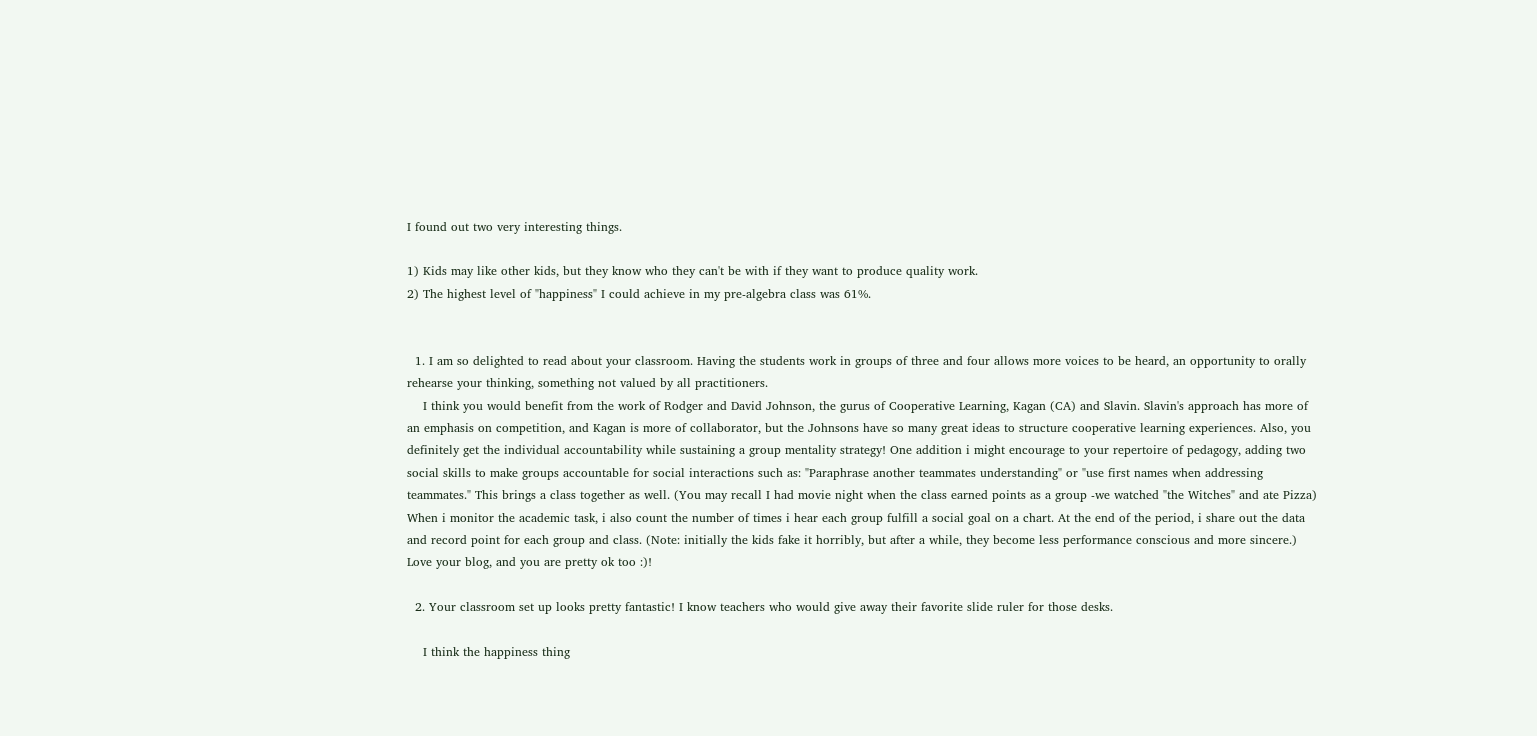I found out two very interesting things.

1) Kids may like other kids, but they know who they can't be with if they want to produce quality work.
2) The highest level of "happiness" I could achieve in my pre-algebra class was 61%.


  1. I am so delighted to read about your classroom. Having the students work in groups of three and four allows more voices to be heard, an opportunity to orally rehearse your thinking, something not valued by all practitioners.
    I think you would benefit from the work of Rodger and David Johnson, the gurus of Cooperative Learning, Kagan (CA) and Slavin. Slavin's approach has more of an emphasis on competition, and Kagan is more of collaborator, but the Johnsons have so many great ideas to structure cooperative learning experiences. Also, you definitely get the individual accountability while sustaining a group mentality strategy! One addition i might encourage to your repertoire of pedagogy, adding two social skills to make groups accountable for social interactions such as: "Paraphrase another teammates understanding" or "use first names when addressing teammates." This brings a class together as well. (You may recall I had movie night when the class earned points as a group -we watched "the Witches" and ate Pizza) When i monitor the academic task, i also count the number of times i hear each group fulfill a social goal on a chart. At the end of the period, i share out the data and record point for each group and class. (Note: initially the kids fake it horribly, but after a while, they become less performance conscious and more sincere.) Love your blog, and you are pretty ok too :)!

  2. Your classroom set up looks pretty fantastic! I know teachers who would give away their favorite slide ruler for those desks.

    I think the happiness thing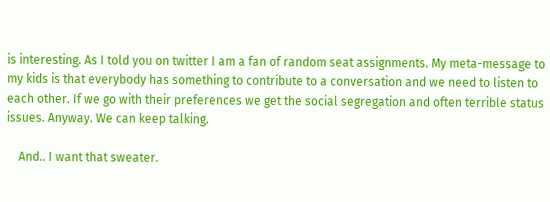is interesting. As I told you on twitter I am a fan of random seat assignments. My meta-message to my kids is that everybody has something to contribute to a conversation and we need to listen to each other. If we go with their preferences we get the social segregation and often terrible status issues. Anyway. We can keep talking.

    And.. I want that sweater.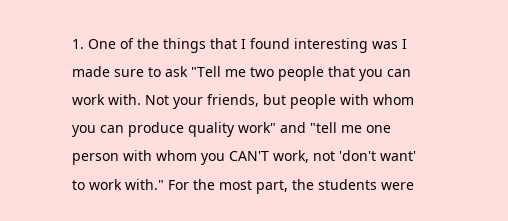1. One of the things that I found interesting was I made sure to ask "Tell me two people that you can work with. Not your friends, but people with whom you can produce quality work" and "tell me one person with whom you CAN'T work, not 'don't want' to work with." For the most part, the students were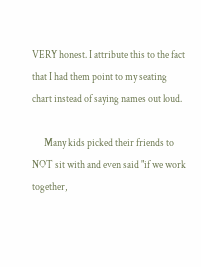VERY honest. I attribute this to the fact that I had them point to my seating chart instead of saying names out loud.

      Many kids picked their friends to NOT sit with and even said "if we work together,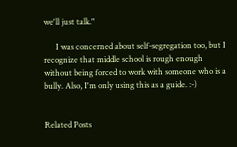we'll just talk."

      I was concerned about self-segregation too, but I recognize that middle school is rough enough without being forced to work with someone who is a bully. Also, I'm only using this as a guide. :-)


Related Posts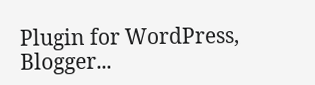Plugin for WordPress, Blogger...